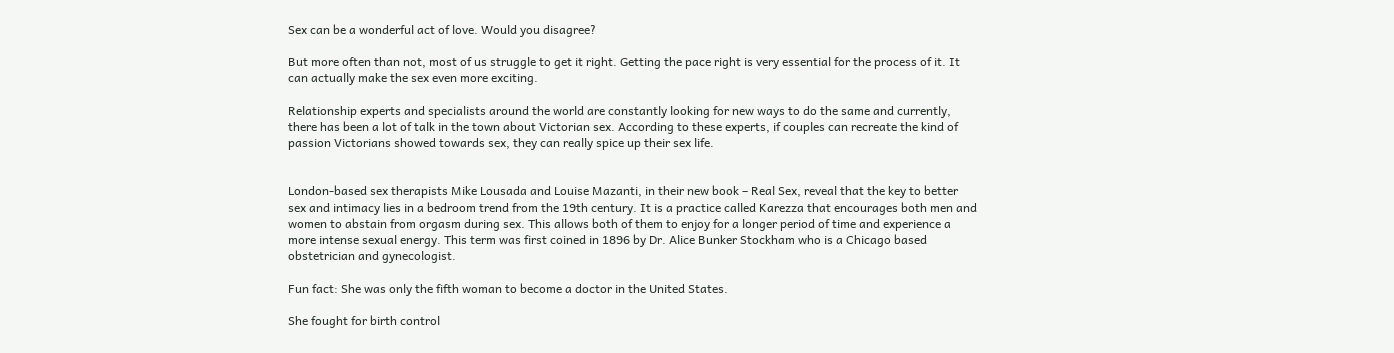Sex can be a wonderful act of love. Would you disagree?

But more often than not, most of us struggle to get it right. Getting the pace right is very essential for the process of it. It can actually make the sex even more exciting.

Relationship experts and specialists around the world are constantly looking for new ways to do the same and currently, there has been a lot of talk in the town about Victorian sex. According to these experts, if couples can recreate the kind of passion Victorians showed towards sex, they can really spice up their sex life.


London-based sex therapists Mike Lousada and Louise Mazanti, in their new book – Real Sex, reveal that the key to better sex and intimacy lies in a bedroom trend from the 19th century. It is a practice called Karezza that encourages both men and women to abstain from orgasm during sex. This allows both of them to enjoy for a longer period of time and experience a more intense sexual energy. This term was first coined in 1896 by Dr. Alice Bunker Stockham who is a Chicago based obstetrician and gynecologist.

Fun fact: She was only the fifth woman to become a doctor in the United States.

She fought for birth control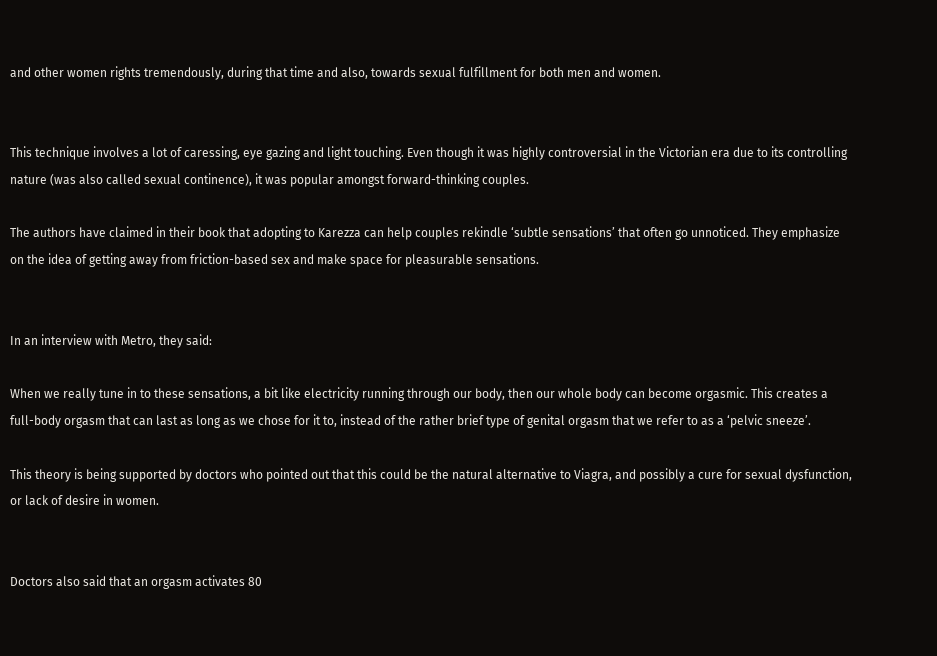and other women rights tremendously, during that time and also, towards sexual fulfillment for both men and women.


This technique involves a lot of caressing, eye gazing and light touching. Even though it was highly controversial in the Victorian era due to its controlling nature (was also called sexual continence), it was popular amongst forward-thinking couples.

The authors have claimed in their book that adopting to Karezza can help couples rekindle ‘subtle sensations’ that often go unnoticed. They emphasize on the idea of getting away from friction-based sex and make space for pleasurable sensations.


In an interview with Metro, they said:

When we really tune in to these sensations, a bit like electricity running through our body, then our whole body can become orgasmic. This creates a full-body orgasm that can last as long as we chose for it to, instead of the rather brief type of genital orgasm that we refer to as a ‘pelvic sneeze’.

This theory is being supported by doctors who pointed out that this could be the natural alternative to Viagra, and possibly a cure for sexual dysfunction, or lack of desire in women.


Doctors also said that an orgasm activates 80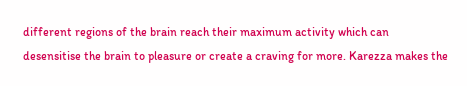different regions of the brain reach their maximum activity which can desensitise the brain to pleasure or create a craving for more. Karezza makes the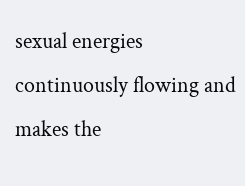sexual energies continuously flowing and makes the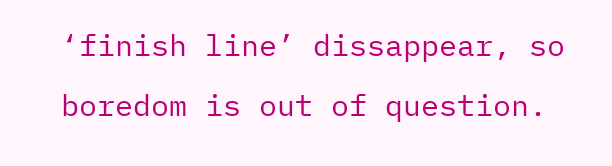‘finish line’ dissappear, so boredom is out of question.